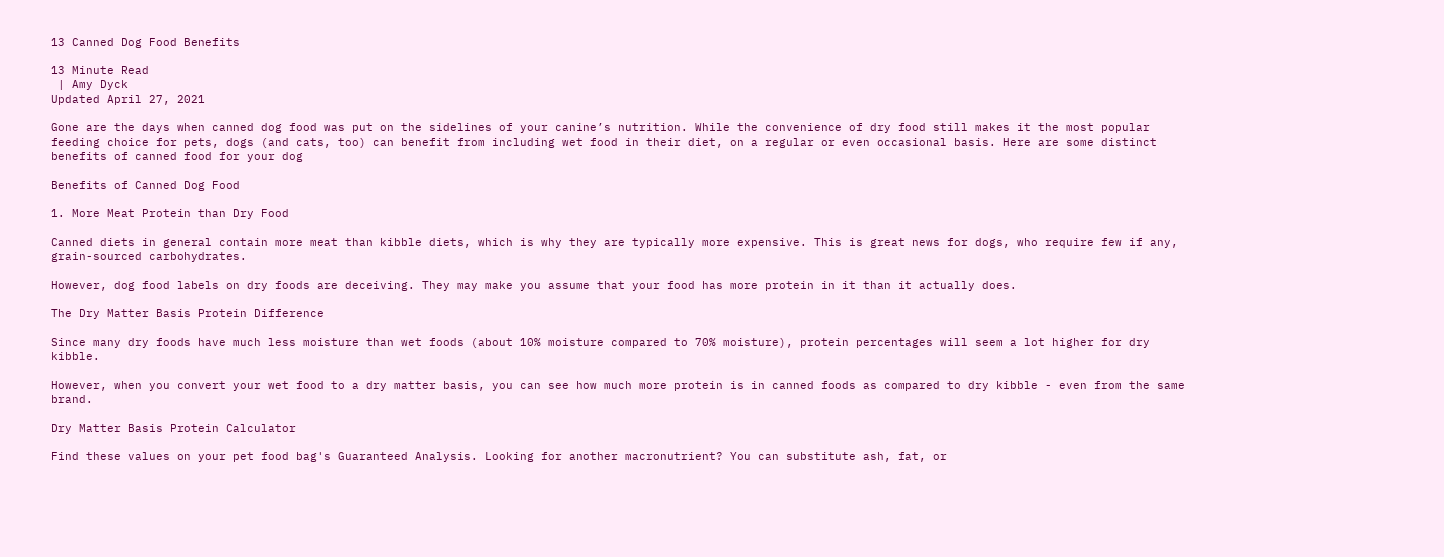13 Canned Dog Food Benefits

13 Minute Read
 | Amy Dyck
Updated April 27, 2021

Gone are the days when canned dog food was put on the sidelines of your canine’s nutrition. While the convenience of dry food still makes it the most popular feeding choice for pets, dogs (and cats, too) can benefit from including wet food in their diet, on a regular or even occasional basis. Here are some distinct benefits of canned food for your dog

Benefits of Canned Dog Food

1. More Meat Protein than Dry Food

Canned diets in general contain more meat than kibble diets, which is why they are typically more expensive. This is great news for dogs, who require few if any, grain-sourced carbohydrates.

However, dog food labels on dry foods are deceiving. They may make you assume that your food has more protein in it than it actually does.

The Dry Matter Basis Protein Difference

Since many dry foods have much less moisture than wet foods (about 10% moisture compared to 70% moisture), protein percentages will seem a lot higher for dry kibble.

However, when you convert your wet food to a dry matter basis, you can see how much more protein is in canned foods as compared to dry kibble - even from the same brand.

Dry Matter Basis Protein Calculator

Find these values on your pet food bag's Guaranteed Analysis. Looking for another macronutrient? You can substitute ash, fat, or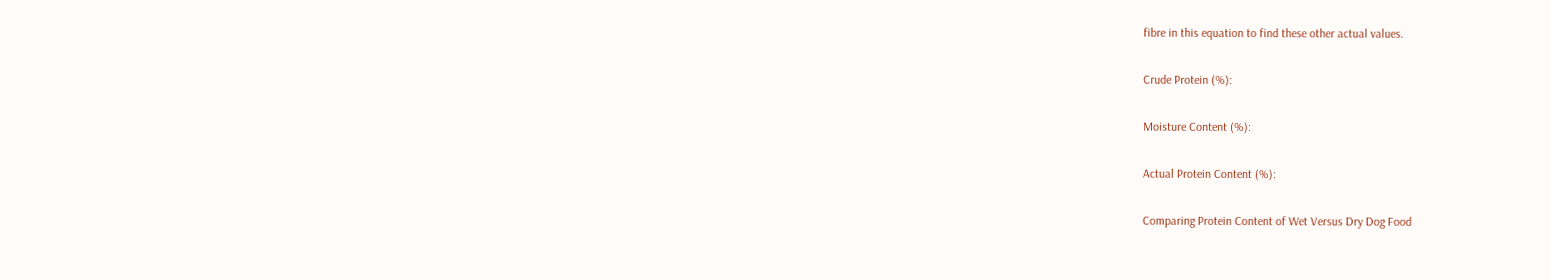fibre in this equation to find these other actual values.

Crude Protein (%):

Moisture Content (%):

Actual Protein Content (%):

Comparing Protein Content of Wet Versus Dry Dog Food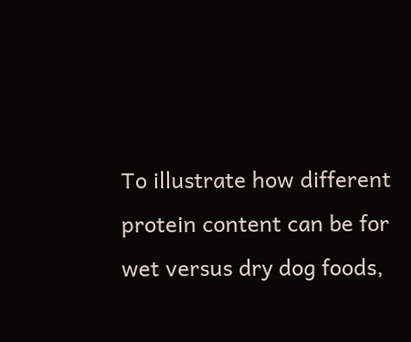To illustrate how different protein content can be for wet versus dry dog foods,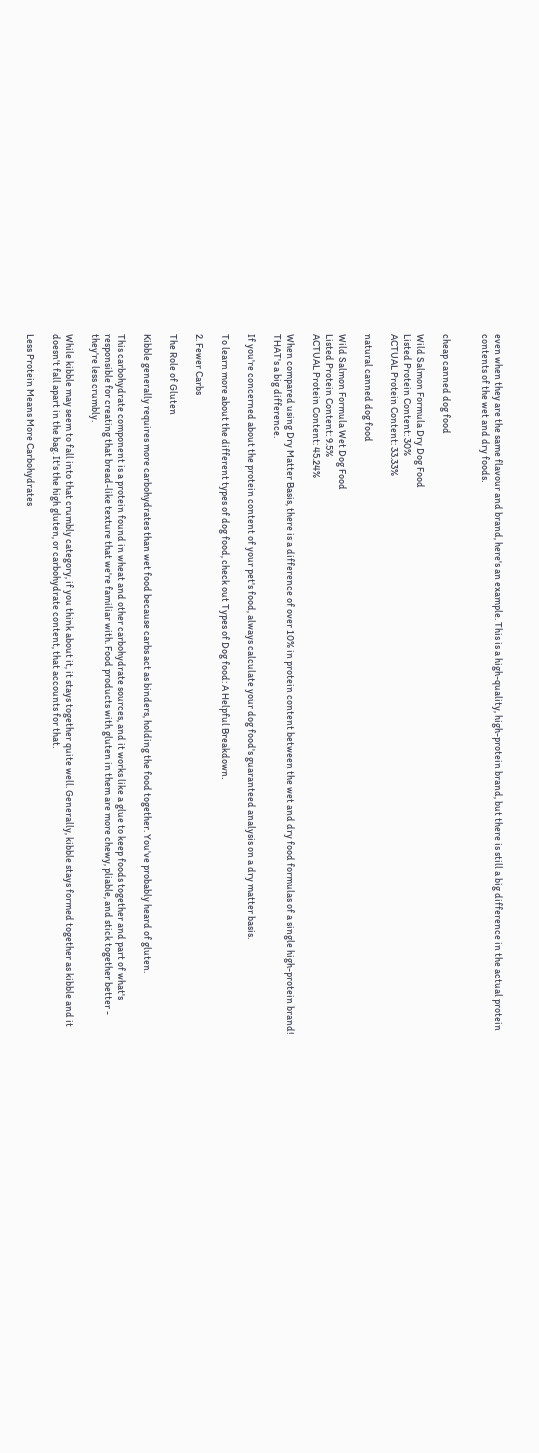even when they are the same flavour and brand, here's an example. This is a high-quality, high-protein brand, but there is still a big difference in the actual protein contents of the wet and dry foods.


cheap canned dog food

Wild Salmon Formula Dry Dog Food
Listed Protein Content: 30%
ACTUAL Protein Content: 33.33%

natural canned dog food

Wild Salmon Formula Wet Dog Food
Listed Protein Content: 9.5%
ACTUAL Protein Content: 45.24%

When compared using Dry Matter Basis, there is a difference of over 10% in protein content between the wet and dry food formulas of a single high-protein brand! THAT's a big difference.

If you're concerned about the protein content of your pet's food, always calculate your dog food's guaranteed analysis on a dry matter basis.

To learn more about the different types of dog food, check out Types of Dog food: A Helpful Breakdown.

2. Fewer Carbs

The Role of Gluten

Kibble generally requires more carbohydrates than wet food because carbs act as binders, holding the food together. You've probably heard of gluten.

This carbohydrate component is a protein found in wheat and other carbohydrate sources, and it works like a glue to keep foods together and part of what's responsible for creating that bread-like texture that we're familiar with. Food products with gluten in them are more chewy, pliable, and stick together better - they're less crumbly.

While kibble may seem to fall into that crumbly category, if you think about it, it stays together quite well. Generally, kibble stays formed together as kibble and it doesn't fall apart in the bag. It's the high gluten, or carbohydrate content, that accounts for that.

Less Protein Means More Carbohydrates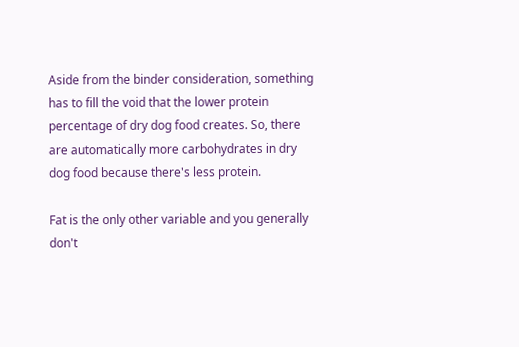Aside from the binder consideration, something has to fill the void that the lower protein percentage of dry dog food creates. So, there are automatically more carbohydrates in dry dog food because there's less protein.

Fat is the only other variable and you generally don't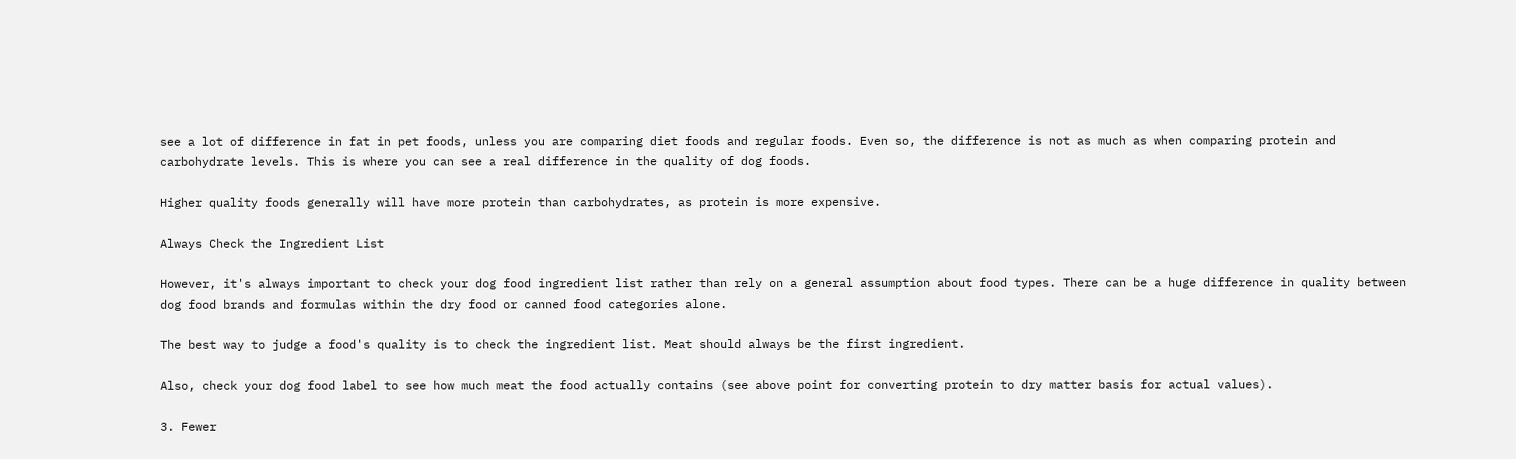see a lot of difference in fat in pet foods, unless you are comparing diet foods and regular foods. Even so, the difference is not as much as when comparing protein and carbohydrate levels. This is where you can see a real difference in the quality of dog foods.

Higher quality foods generally will have more protein than carbohydrates, as protein is more expensive.

Always Check the Ingredient List

However, it's always important to check your dog food ingredient list rather than rely on a general assumption about food types. There can be a huge difference in quality between dog food brands and formulas within the dry food or canned food categories alone.

The best way to judge a food's quality is to check the ingredient list. Meat should always be the first ingredient.

Also, check your dog food label to see how much meat the food actually contains (see above point for converting protein to dry matter basis for actual values).

3. Fewer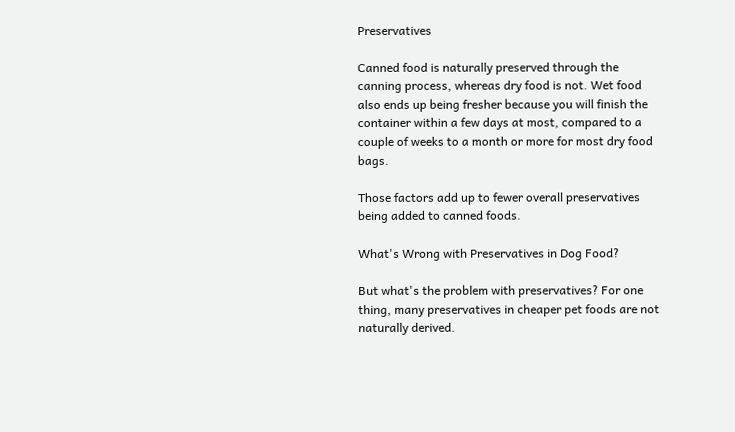Preservatives

Canned food is naturally preserved through the canning process, whereas dry food is not. Wet food also ends up being fresher because you will finish the container within a few days at most, compared to a couple of weeks to a month or more for most dry food bags.

Those factors add up to fewer overall preservatives being added to canned foods.

What's Wrong with Preservatives in Dog Food?

But what's the problem with preservatives? For one thing, many preservatives in cheaper pet foods are not naturally derived.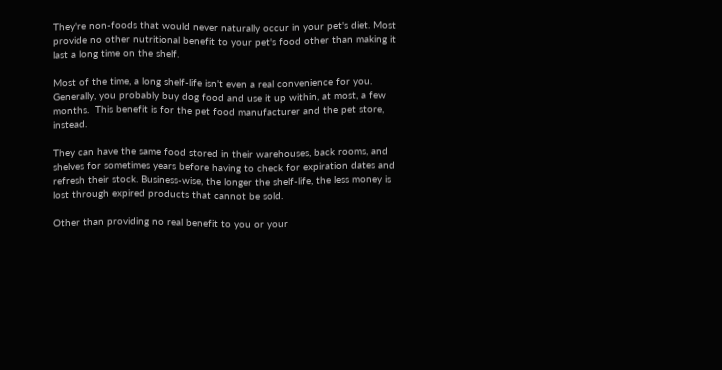They're non-foods that would never naturally occur in your pet's diet. Most provide no other nutritional benefit to your pet's food other than making it last a long time on the shelf.

Most of the time, a long shelf-life isn't even a real convenience for you. Generally, you probably buy dog food and use it up within, at most, a few months.  This benefit is for the pet food manufacturer and the pet store, instead.

They can have the same food stored in their warehouses, back rooms, and shelves for sometimes years before having to check for expiration dates and refresh their stock. Business-wise, the longer the shelf-life, the less money is lost through expired products that cannot be sold.

Other than providing no real benefit to you or your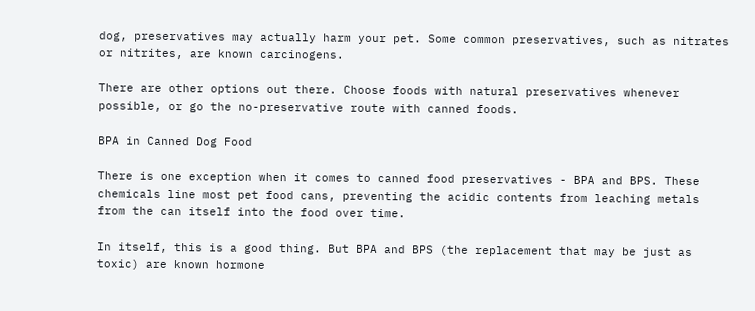dog, preservatives may actually harm your pet. Some common preservatives, such as nitrates or nitrites, are known carcinogens.

There are other options out there. Choose foods with natural preservatives whenever possible, or go the no-preservative route with canned foods.

BPA in Canned Dog Food

There is one exception when it comes to canned food preservatives - BPA and BPS. These chemicals line most pet food cans, preventing the acidic contents from leaching metals from the can itself into the food over time.

In itself, this is a good thing. But BPA and BPS (the replacement that may be just as toxic) are known hormone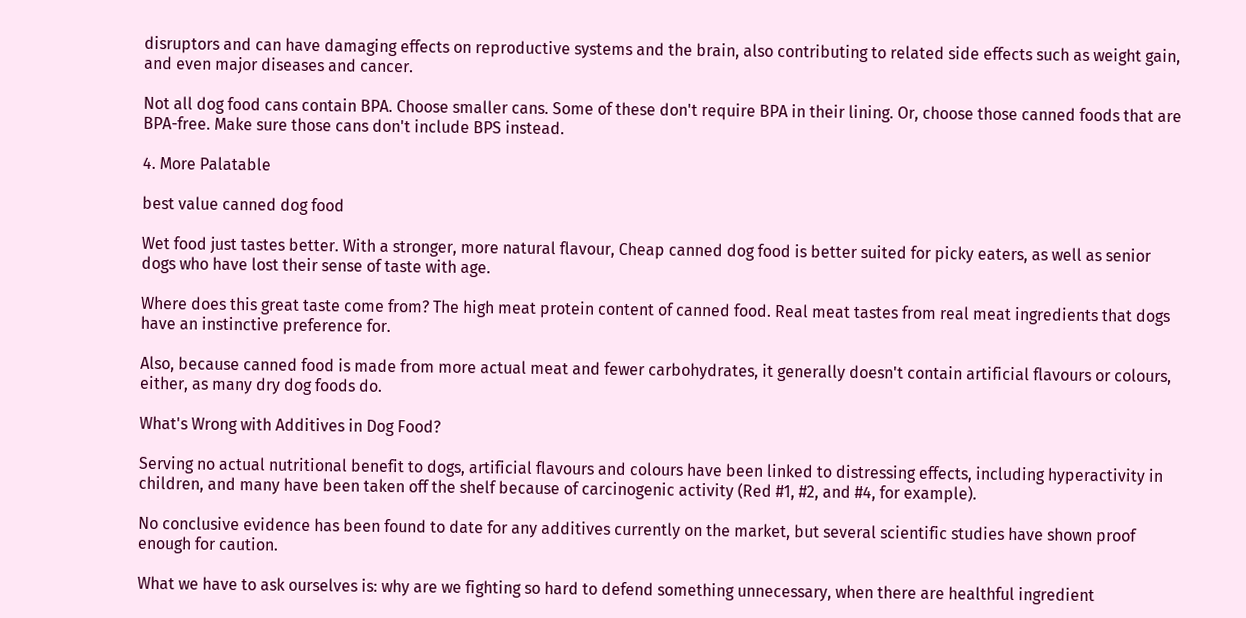disruptors and can have damaging effects on reproductive systems and the brain, also contributing to related side effects such as weight gain, and even major diseases and cancer.

Not all dog food cans contain BPA. Choose smaller cans. Some of these don't require BPA in their lining. Or, choose those canned foods that are BPA-free. Make sure those cans don't include BPS instead.

4. More Palatable

best value canned dog food

Wet food just tastes better. With a stronger, more natural flavour, Cheap canned dog food is better suited for picky eaters, as well as senior dogs who have lost their sense of taste with age.

Where does this great taste come from? The high meat protein content of canned food. Real meat tastes from real meat ingredients that dogs have an instinctive preference for.

Also, because canned food is made from more actual meat and fewer carbohydrates, it generally doesn't contain artificial flavours or colours, either, as many dry dog foods do.

What's Wrong with Additives in Dog Food?

Serving no actual nutritional benefit to dogs, artificial flavours and colours have been linked to distressing effects, including hyperactivity in children, and many have been taken off the shelf because of carcinogenic activity (Red #1, #2, and #4, for example).

No conclusive evidence has been found to date for any additives currently on the market, but several scientific studies have shown proof enough for caution.

What we have to ask ourselves is: why are we fighting so hard to defend something unnecessary, when there are healthful ingredient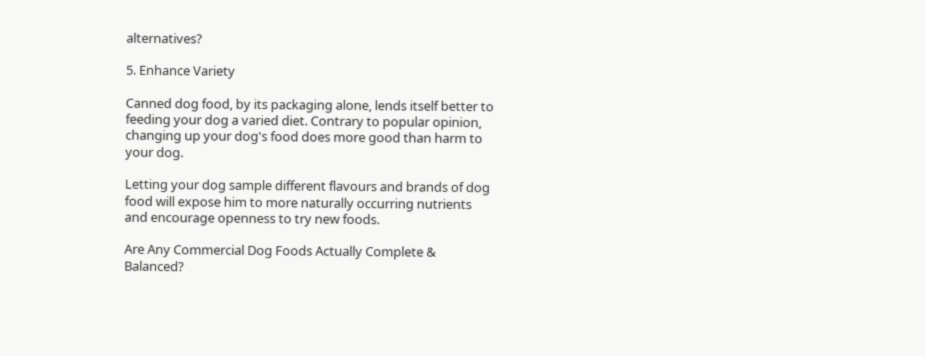alternatives?

5. Enhance Variety

Canned dog food, by its packaging alone, lends itself better to feeding your dog a varied diet. Contrary to popular opinion, changing up your dog's food does more good than harm to your dog.

Letting your dog sample different flavours and brands of dog food will expose him to more naturally occurring nutrients and encourage openness to try new foods.

Are Any Commercial Dog Foods Actually Complete & Balanced?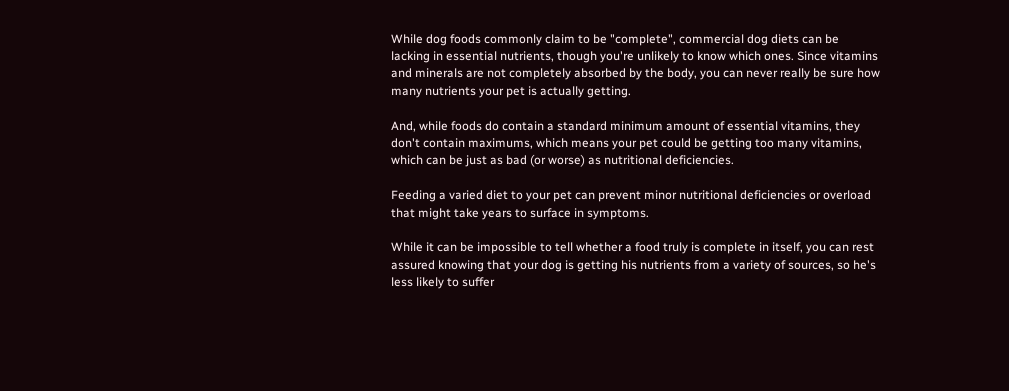While dog foods commonly claim to be "complete", commercial dog diets can be lacking in essential nutrients, though you're unlikely to know which ones. Since vitamins and minerals are not completely absorbed by the body, you can never really be sure how many nutrients your pet is actually getting.

And, while foods do contain a standard minimum amount of essential vitamins, they don't contain maximums, which means your pet could be getting too many vitamins, which can be just as bad (or worse) as nutritional deficiencies.

Feeding a varied diet to your pet can prevent minor nutritional deficiencies or overload that might take years to surface in symptoms.

While it can be impossible to tell whether a food truly is complete in itself, you can rest assured knowing that your dog is getting his nutrients from a variety of sources, so he's less likely to suffer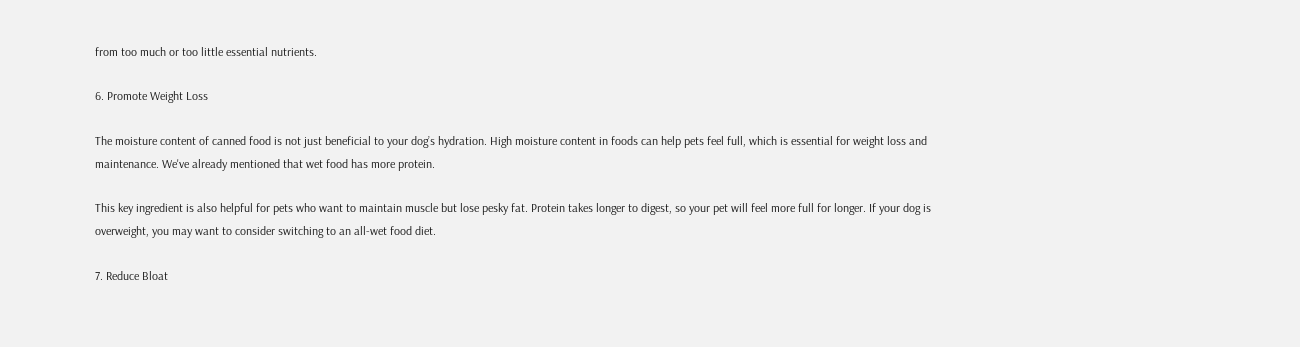from too much or too little essential nutrients.

6. Promote Weight Loss

The moisture content of canned food is not just beneficial to your dog’s hydration. High moisture content in foods can help pets feel full, which is essential for weight loss and maintenance. We've already mentioned that wet food has more protein.

This key ingredient is also helpful for pets who want to maintain muscle but lose pesky fat. Protein takes longer to digest, so your pet will feel more full for longer. If your dog is overweight, you may want to consider switching to an all-wet food diet.

7. Reduce Bloat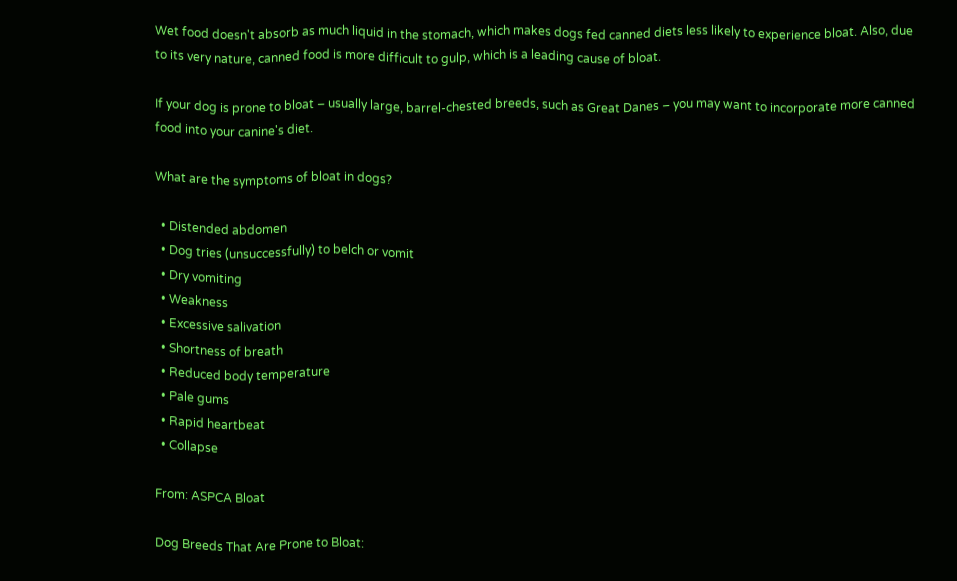Wet food doesn't absorb as much liquid in the stomach, which makes dogs fed canned diets less likely to experience bloat. Also, due to its very nature, canned food is more difficult to gulp, which is a leading cause of bloat.

If your dog is prone to bloat – usually large, barrel-chested breeds, such as Great Danes – you may want to incorporate more canned food into your canine's diet.

What are the symptoms of bloat in dogs?

  • Distended abdomen
  • Dog tries (unsuccessfully) to belch or vomit
  • Dry vomiting
  • Weakness
  • Excessive salivation
  • Shortness of breath
  • Reduced body temperature
  • Pale gums
  • Rapid heartbeat
  • Collapse

From: ASPCA Bloat

Dog Breeds That Are Prone to Bloat: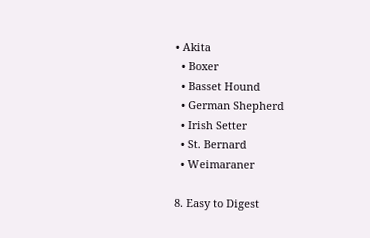• Akita
  • Boxer
  • Basset Hound
  • German Shepherd
  • Irish Setter
  • St. Bernard
  • Weimaraner

8. Easy to Digest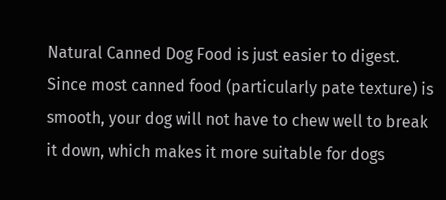Natural Canned Dog Food is just easier to digest. Since most canned food (particularly pate texture) is smooth, your dog will not have to chew well to break it down, which makes it more suitable for dogs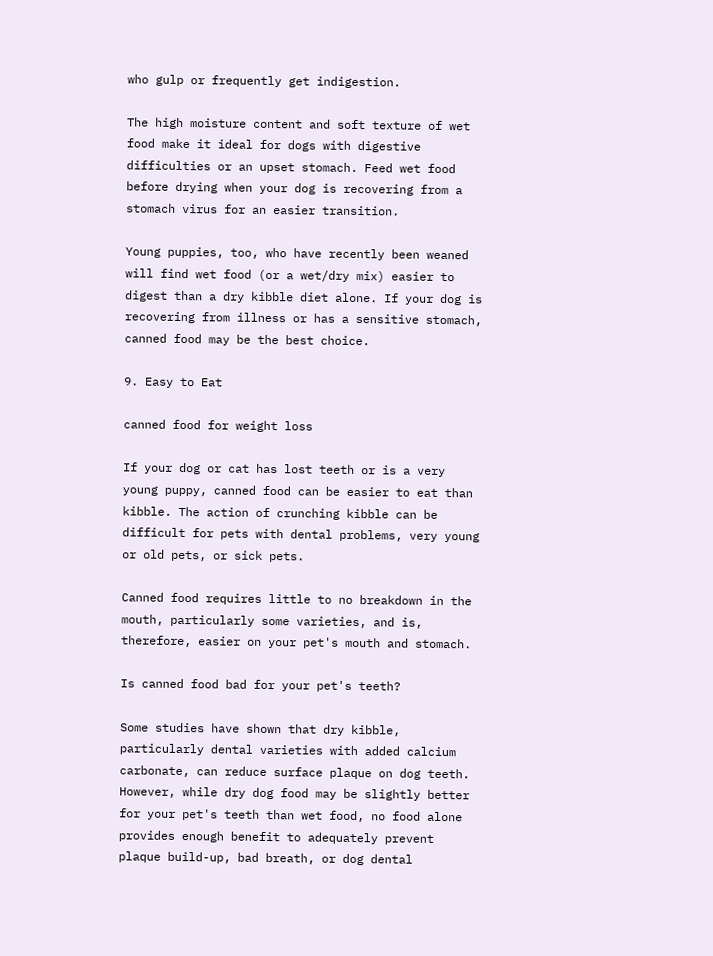who gulp or frequently get indigestion.

The high moisture content and soft texture of wet food make it ideal for dogs with digestive difficulties or an upset stomach. Feed wet food before drying when your dog is recovering from a stomach virus for an easier transition.

Young puppies, too, who have recently been weaned will find wet food (or a wet/dry mix) easier to digest than a dry kibble diet alone. If your dog is recovering from illness or has a sensitive stomach, canned food may be the best choice.

9. Easy to Eat

canned food for weight loss

If your dog or cat has lost teeth or is a very young puppy, canned food can be easier to eat than kibble. The action of crunching kibble can be difficult for pets with dental problems, very young or old pets, or sick pets.

Canned food requires little to no breakdown in the mouth, particularly some varieties, and is, therefore, easier on your pet's mouth and stomach.

Is canned food bad for your pet's teeth?

Some studies have shown that dry kibble, particularly dental varieties with added calcium carbonate, can reduce surface plaque on dog teeth. However, while dry dog food may be slightly better for your pet's teeth than wet food, no food alone provides enough benefit to adequately prevent plaque build-up, bad breath, or dog dental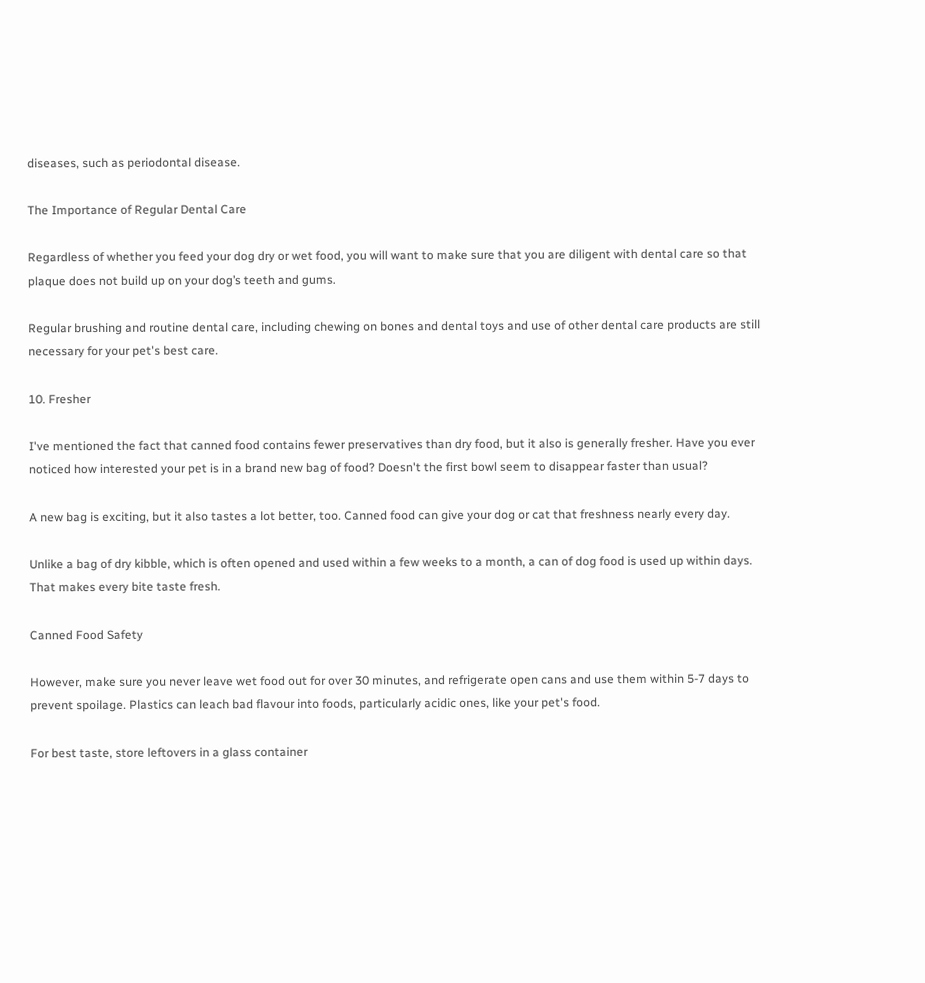diseases, such as periodontal disease.

The Importance of Regular Dental Care

Regardless of whether you feed your dog dry or wet food, you will want to make sure that you are diligent with dental care so that plaque does not build up on your dog’s teeth and gums.

Regular brushing and routine dental care, including chewing on bones and dental toys and use of other dental care products are still necessary for your pet's best care.

10. Fresher

I've mentioned the fact that canned food contains fewer preservatives than dry food, but it also is generally fresher. Have you ever noticed how interested your pet is in a brand new bag of food? Doesn't the first bowl seem to disappear faster than usual?

A new bag is exciting, but it also tastes a lot better, too. Canned food can give your dog or cat that freshness nearly every day.

Unlike a bag of dry kibble, which is often opened and used within a few weeks to a month, a can of dog food is used up within days. That makes every bite taste fresh.

Canned Food Safety

However, make sure you never leave wet food out for over 30 minutes, and refrigerate open cans and use them within 5-7 days to prevent spoilage. Plastics can leach bad flavour into foods, particularly acidic ones, like your pet's food.

For best taste, store leftovers in a glass container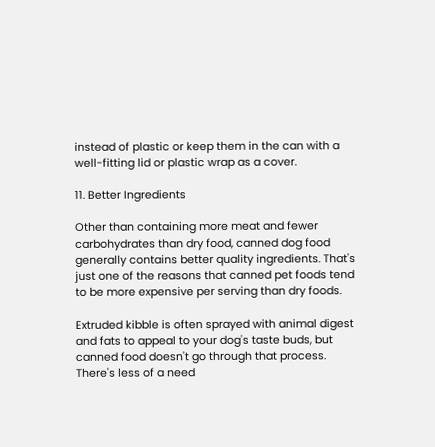instead of plastic or keep them in the can with a well-fitting lid or plastic wrap as a cover.

11. Better Ingredients

Other than containing more meat and fewer carbohydrates than dry food, canned dog food generally contains better quality ingredients. That's just one of the reasons that canned pet foods tend to be more expensive per serving than dry foods.

Extruded kibble is often sprayed with animal digest and fats to appeal to your dog's taste buds, but canned food doesn't go through that process. There's less of a need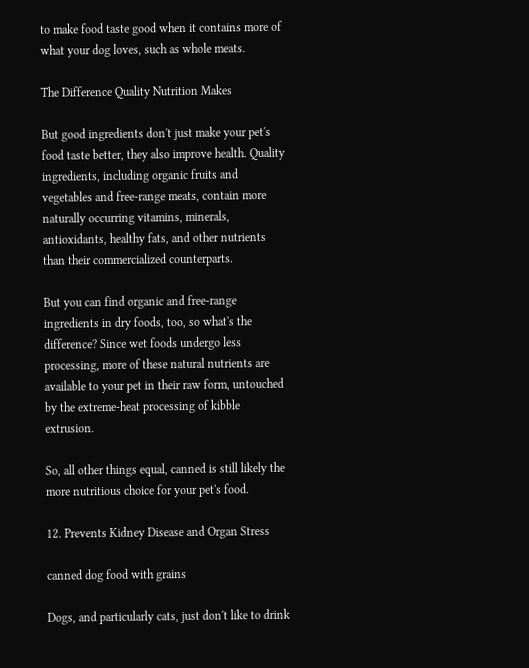to make food taste good when it contains more of what your dog loves, such as whole meats.

The Difference Quality Nutrition Makes

But good ingredients don't just make your pet's food taste better, they also improve health. Quality ingredients, including organic fruits and vegetables and free-range meats, contain more naturally occurring vitamins, minerals, antioxidants, healthy fats, and other nutrients than their commercialized counterparts.

But you can find organic and free-range ingredients in dry foods, too, so what's the difference? Since wet foods undergo less processing, more of these natural nutrients are available to your pet in their raw form, untouched by the extreme-heat processing of kibble extrusion.

So, all other things equal, canned is still likely the more nutritious choice for your pet's food.

12. Prevents Kidney Disease and Organ Stress

canned dog food with grains

Dogs, and particularly cats, just don't like to drink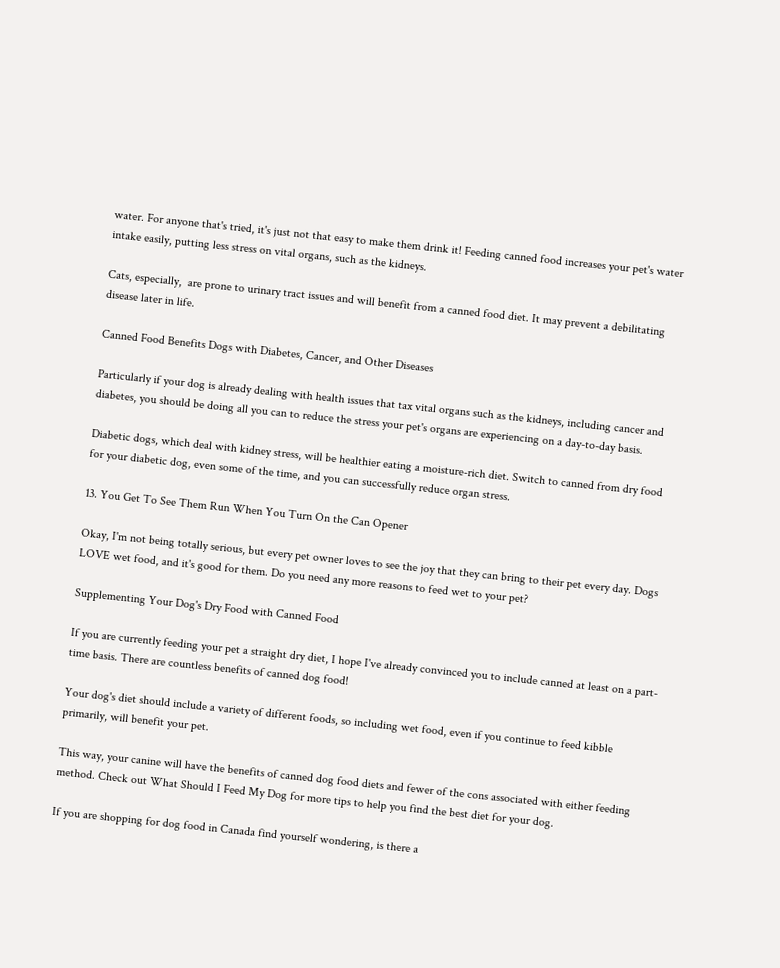water. For anyone that's tried, it's just not that easy to make them drink it! Feeding canned food increases your pet's water intake easily, putting less stress on vital organs, such as the kidneys.

Cats, especially,  are prone to urinary tract issues and will benefit from a canned food diet. It may prevent a debilitating disease later in life.

Canned Food Benefits Dogs with Diabetes, Cancer, and Other Diseases

Particularly if your dog is already dealing with health issues that tax vital organs such as the kidneys, including cancer and diabetes, you should be doing all you can to reduce the stress your pet's organs are experiencing on a day-to-day basis.

Diabetic dogs, which deal with kidney stress, will be healthier eating a moisture-rich diet. Switch to canned from dry food for your diabetic dog, even some of the time, and you can successfully reduce organ stress.

13. You Get To See Them Run When You Turn On the Can Opener

Okay, I'm not being totally serious, but every pet owner loves to see the joy that they can bring to their pet every day. Dogs LOVE wet food, and it's good for them. Do you need any more reasons to feed wet to your pet?

Supplementing Your Dog's Dry Food with Canned Food

If you are currently feeding your pet a straight dry diet, I hope I've already convinced you to include canned at least on a part-time basis. There are countless benefits of canned dog food!

Your dog's diet should include a variety of different foods, so including wet food, even if you continue to feed kibble primarily, will benefit your pet.

This way, your canine will have the benefits of canned dog food diets and fewer of the cons associated with either feeding method. Check out What Should I Feed My Dog for more tips to help you find the best diet for your dog.

If you are shopping for dog food in Canada find yourself wondering, is there a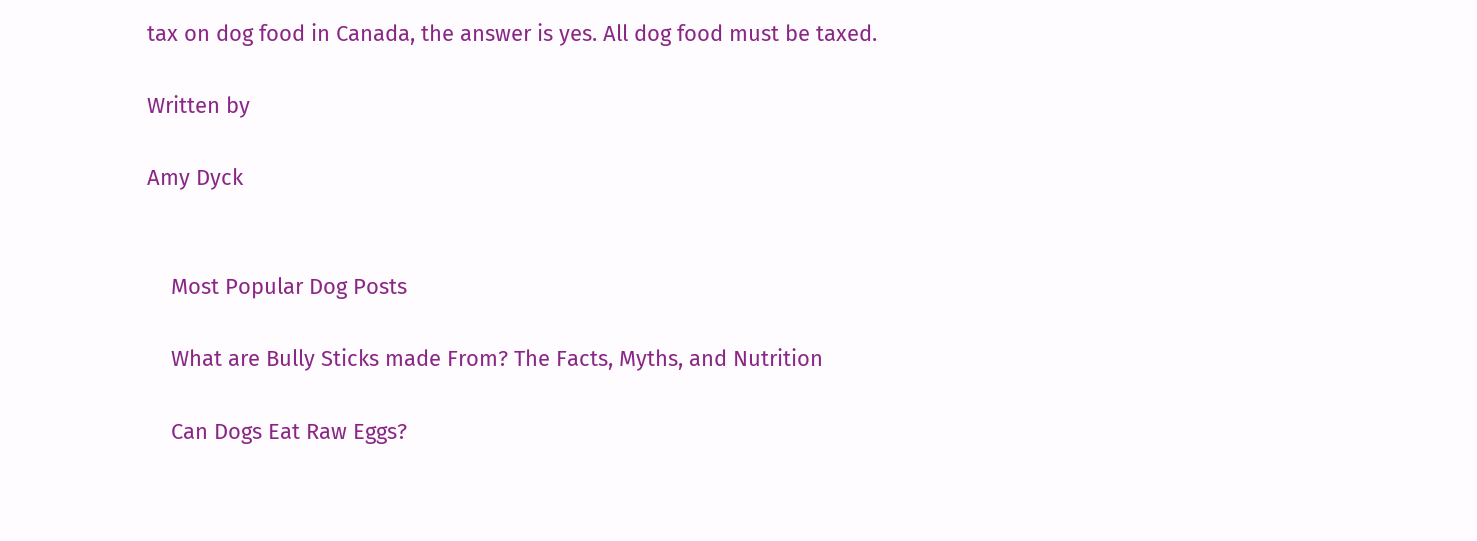tax on dog food in Canada, the answer is yes. All dog food must be taxed.

Written by

Amy Dyck


    Most Popular Dog Posts

    What are Bully Sticks made From? The Facts, Myths, and Nutrition

    Can Dogs Eat Raw Eggs?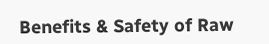Benefits & Safety of Raw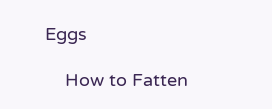Eggs

    How to Fatten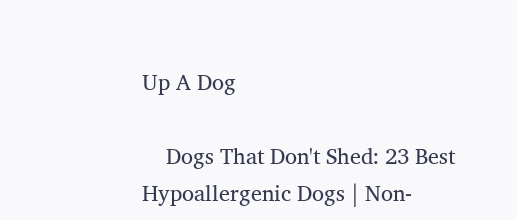Up A Dog

    Dogs That Don't Shed: 23 Best Hypoallergenic Dogs | Non-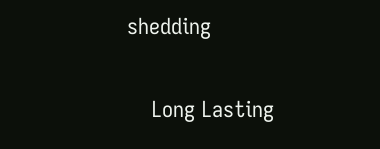shedding

    Long Lasting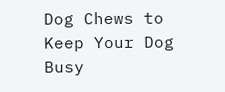Dog Chews to Keep Your Dog Busy